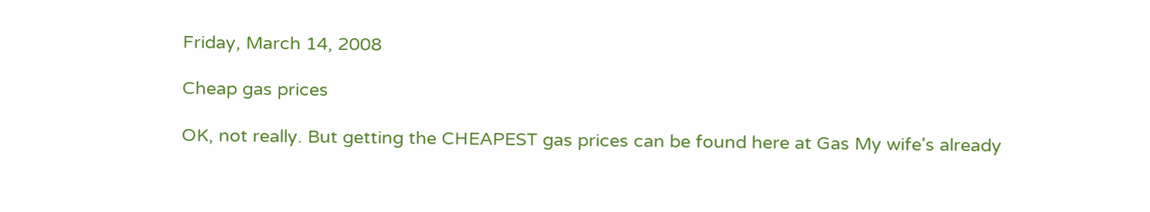Friday, March 14, 2008

Cheap gas prices

OK, not really. But getting the CHEAPEST gas prices can be found here at Gas My wife's already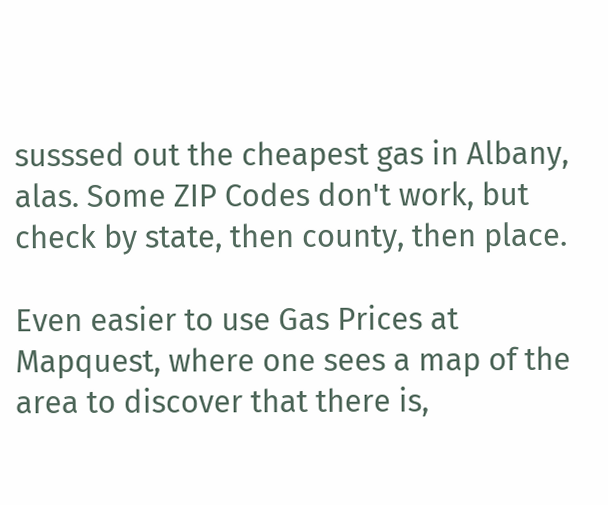susssed out the cheapest gas in Albany, alas. Some ZIP Codes don't work, but check by state, then county, then place.

Even easier to use Gas Prices at Mapquest, where one sees a map of the area to discover that there is,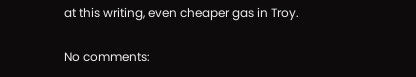at this writing, even cheaper gas in Troy.

No comments: